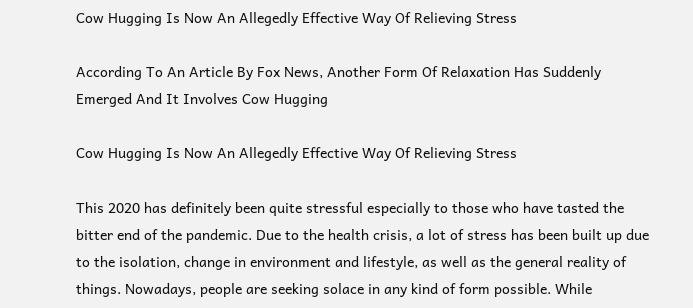Cow Hugging Is Now An Allegedly Effective Way Of Relieving Stress

According To An Article By Fox News, Another Form Of Relaxation Has Suddenly Emerged And It Involves Cow Hugging

Cow Hugging Is Now An Allegedly Effective Way Of Relieving Stress

This 2020 has definitely been quite stressful especially to those who have tasted the bitter end of the pandemic. Due to the health crisis, a lot of stress has been built up due to the isolation, change in environment and lifestyle, as well as the general reality of things. Nowadays, people are seeking solace in any kind of form possible. While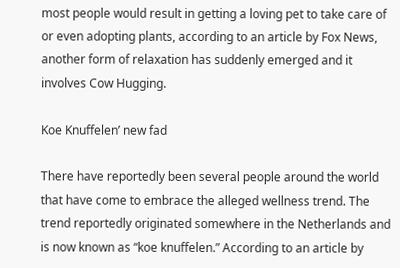most people would result in getting a loving pet to take care of or even adopting plants, according to an article by Fox News, another form of relaxation has suddenly emerged and it involves Cow Hugging.

Koe Knuffelen’ new fad

There have reportedly been several people around the world that have come to embrace the alleged wellness trend. The trend reportedly originated somewhere in the Netherlands and is now known as “koe knuffelen.” According to an article by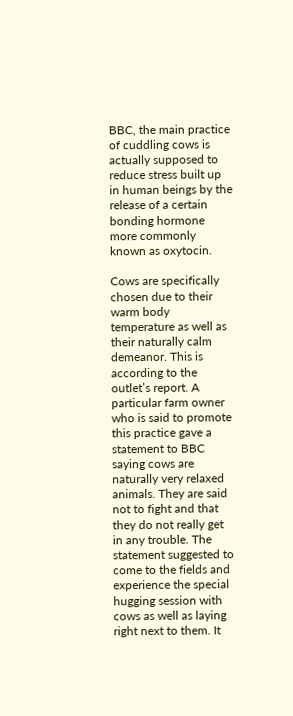BBC, the main practice of cuddling cows is actually supposed to reduce stress built up in human beings by the release of a certain bonding hormone more commonly known as oxytocin.

Cows are specifically chosen due to their warm body temperature as well as their naturally calm demeanor. This is according to the outlet’s report. A particular farm owner who is said to promote this practice gave a statement to BBC saying cows are naturally very relaxed animals. They are said not to fight and that they do not really get in any trouble. The statement suggested to come to the fields and experience the special hugging session with cows as well as laying right next to them. It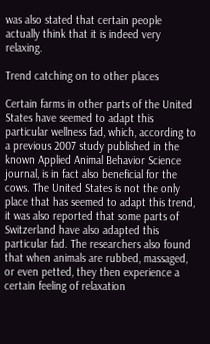was also stated that certain people actually think that it is indeed very relaxing.

Trend catching on to other places

Certain farms in other parts of the United States have seemed to adapt this particular wellness fad, which, according to a previous 2007 study published in the known Applied Animal Behavior Science journal, is in fact also beneficial for the cows. The United States is not the only place that has seemed to adapt this trend, it was also reported that some parts of Switzerland have also adapted this particular fad. The researchers also found that when animals are rubbed, massaged, or even petted, they then experience a certain feeling of relaxation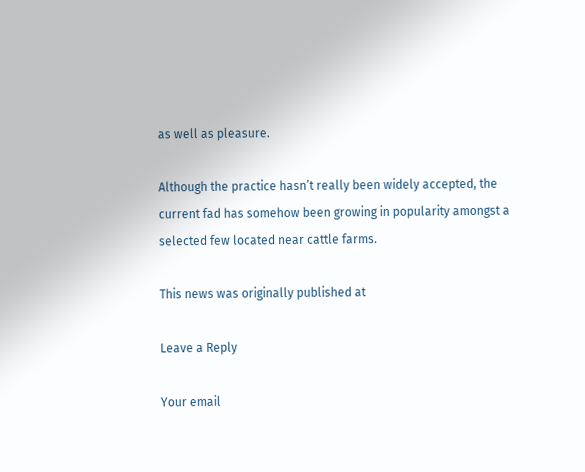as well as pleasure.

Although the practice hasn’t really been widely accepted, the current fad has somehow been growing in popularity amongst a selected few located near cattle farms.

This news was originally published at

Leave a Reply

Your email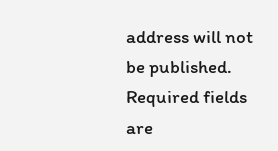address will not be published. Required fields are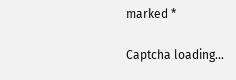marked *

Captcha loading...